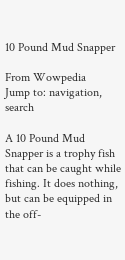10 Pound Mud Snapper

From Wowpedia
Jump to: navigation, search

A 10 Pound Mud Snapper is a trophy fish that can be caught while fishing. It does nothing, but can be equipped in the off-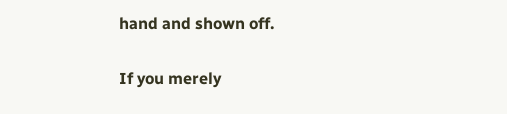hand and shown off.

If you merely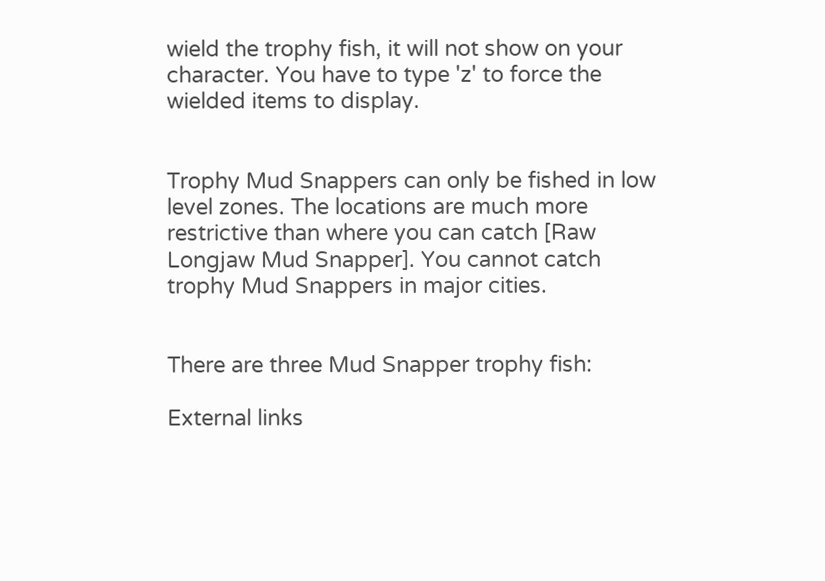wield the trophy fish, it will not show on your character. You have to type 'z' to force the wielded items to display.


Trophy Mud Snappers can only be fished in low level zones. The locations are much more restrictive than where you can catch [Raw Longjaw Mud Snapper]. You cannot catch trophy Mud Snappers in major cities.


There are three Mud Snapper trophy fish:

External links